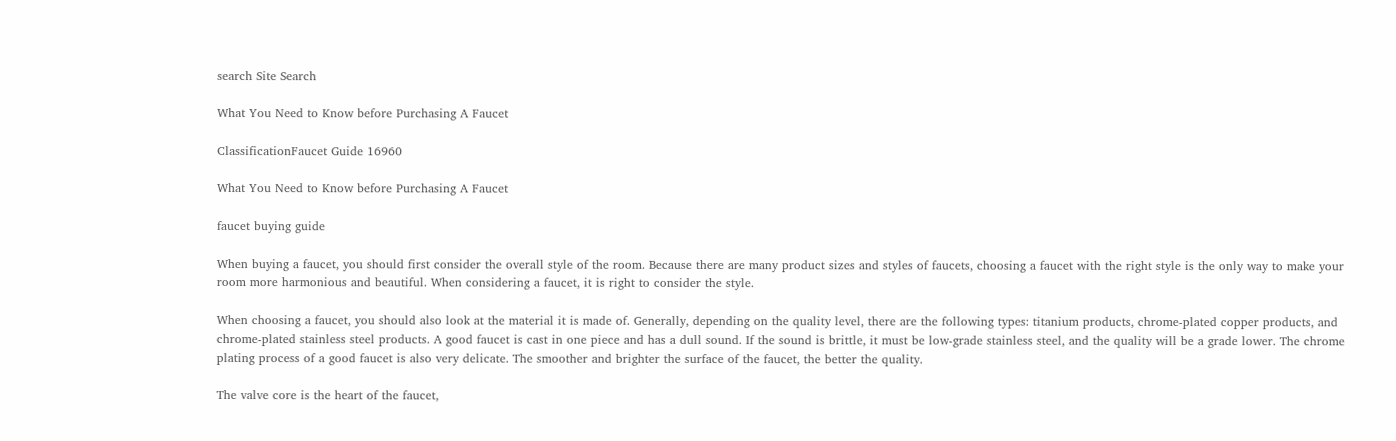search Site Search

What You Need to Know before Purchasing A Faucet

ClassificationFaucet Guide 16960

What You Need to Know before Purchasing A Faucet

faucet buying guide

When buying a faucet, you should first consider the overall style of the room. Because there are many product sizes and styles of faucets, choosing a faucet with the right style is the only way to make your room more harmonious and beautiful. When considering a faucet, it is right to consider the style.

When choosing a faucet, you should also look at the material it is made of. Generally, depending on the quality level, there are the following types: titanium products, chrome-plated copper products, and chrome-plated stainless steel products. A good faucet is cast in one piece and has a dull sound. If the sound is brittle, it must be low-grade stainless steel, and the quality will be a grade lower. The chrome plating process of a good faucet is also very delicate. The smoother and brighter the surface of the faucet, the better the quality.

The valve core is the heart of the faucet,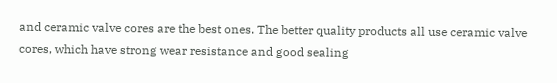and ceramic valve cores are the best ones. The better quality products all use ceramic valve cores, which have strong wear resistance and good sealing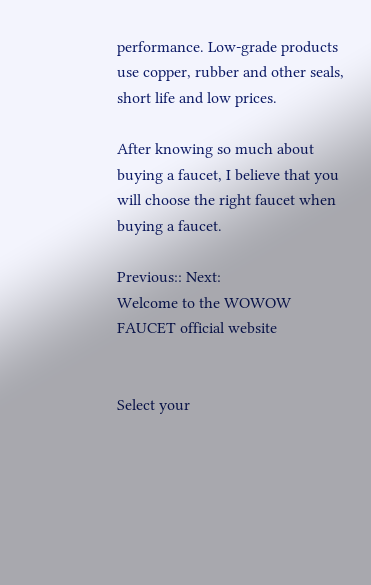performance. Low-grade products use copper, rubber and other seals, short life and low prices.

After knowing so much about buying a faucet, I believe that you will choose the right faucet when buying a faucet.

Previous:: Next:
Welcome to the WOWOW FAUCET official website


Select your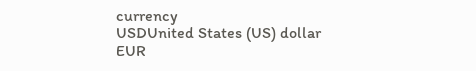currency
USDUnited States (US) dollar
EUR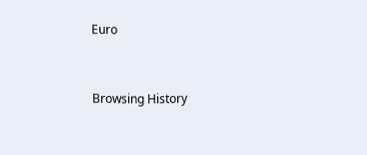Euro



Browsing History